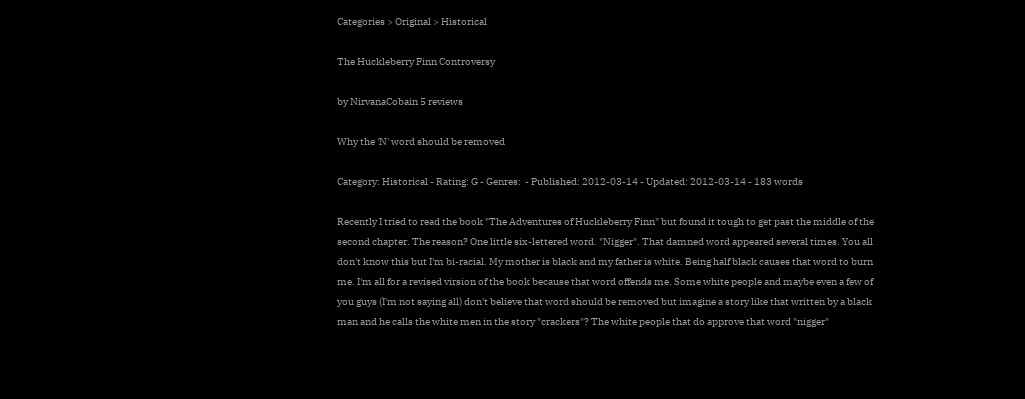Categories > Original > Historical

The Huckleberry Finn Controversy

by NirvanaCobain 5 reviews

Why the 'N' word should be removed

Category: Historical - Rating: G - Genres:  - Published: 2012-03-14 - Updated: 2012-03-14 - 183 words

Recently I tried to read the book "The Adventures of Huckleberry Finn" but found it tough to get past the middle of the second chapter. The reason? One little six-lettered word. "Nigger". That damned word appeared several times. You all don't know this but I'm bi-racial. My mother is black and my father is white. Being half black causes that word to burn me. I'm all for a revised virsion of the book because that word offends me. Some white people and maybe even a few of you guys (I'm not saying all) don't believe that word should be removed but imagine a story like that written by a black man and he calls the white men in the story "crackers"? The white people that do approve that word "nigger"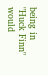being in "Huck Finn" would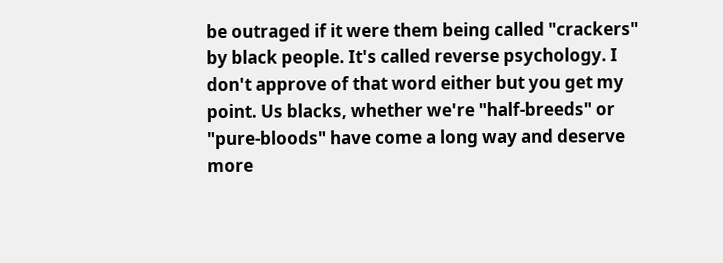be outraged if it were them being called "crackers" by black people. It's called reverse psychology. I don't approve of that word either but you get my point. Us blacks, whether we're "half-breeds" or "pure-bloods" have come a long way and deserve more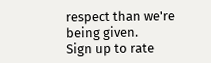respect than we're being given.
Sign up to rate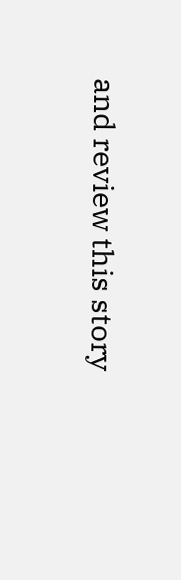and review this story